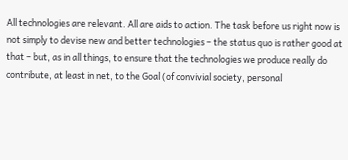All technologies are relevant. All are aids to action. The task before us right now is not simply to devise new and better technologies – the status quo is rather good at that – but, as in all things, to ensure that the technologies we produce really do contribute, at least in net, to the Goal (of convivial society, personal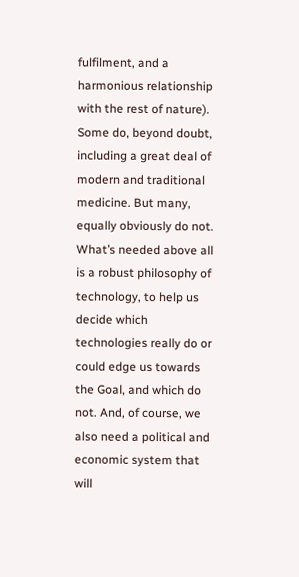fulfilment, and a harmonious relationship with the rest of nature). Some do, beyond doubt, including a great deal of modern and traditional medicine. But many, equally obviously do not. What’s needed above all is a robust philosophy of technology, to help us decide which technologies really do or could edge us towards the Goal, and which do not. And, of course, we also need a political and economic system that will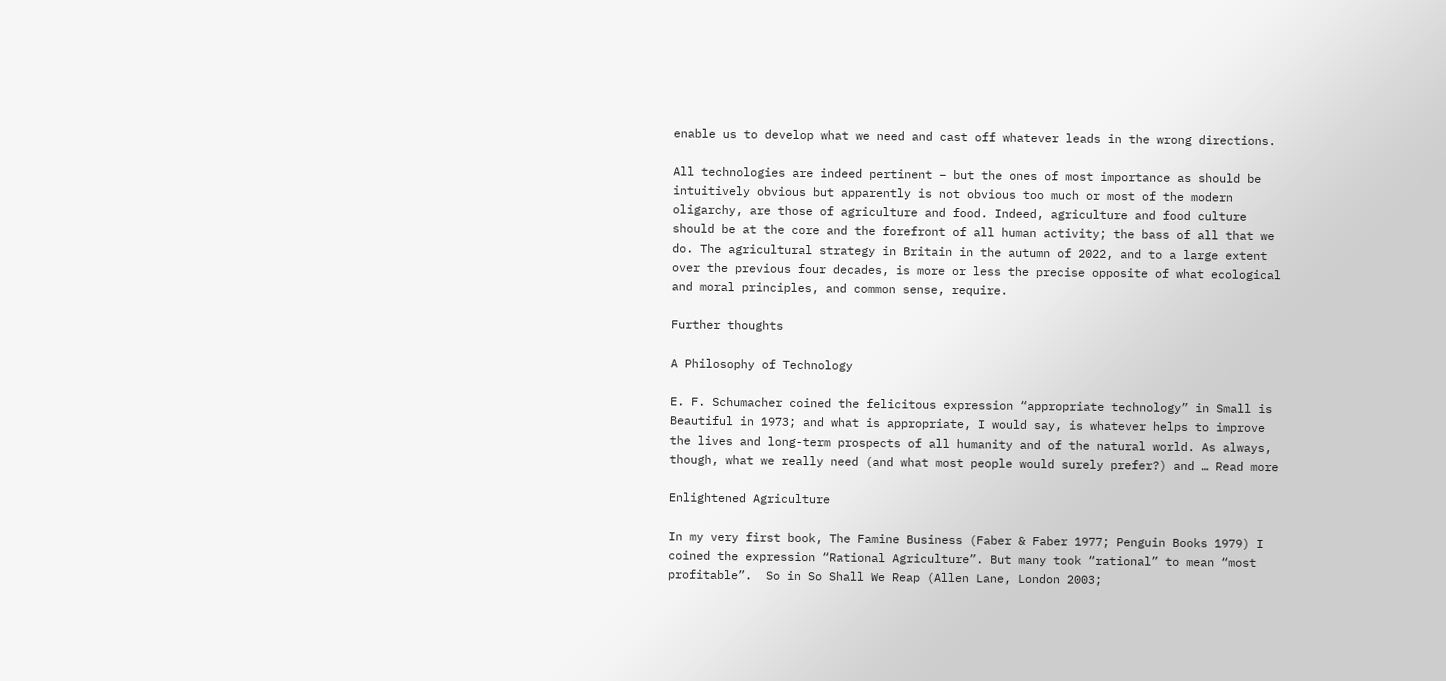enable us to develop what we need and cast off whatever leads in the wrong directions.

All technologies are indeed pertinent – but the ones of most importance as should be intuitively obvious but apparently is not obvious too much or most of the modern oligarchy, are those of agriculture and food. Indeed, agriculture and food culture should be at the core and the forefront of all human activity; the bass of all that we do. The agricultural strategy in Britain in the autumn of 2022, and to a large extent over the previous four decades, is more or less the precise opposite of what ecological and moral principles, and common sense, require.

Further thoughts

A Philosophy of Technology

E. F. Schumacher coined the felicitous expression “appropriate technology” in Small is Beautiful in 1973; and what is appropriate, I would say, is whatever helps to improve the lives and long-term prospects of all humanity and of the natural world. As always, though, what we really need (and what most people would surely prefer?) and … Read more

Enlightened Agriculture

In my very first book, The Famine Business (Faber & Faber 1977; Penguin Books 1979) I coined the expression “Rational Agriculture”. But many took “rational” to mean “most profitable”.  So in So Shall We Reap (Allen Lane, London 2003;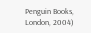Penguin Books, London, 2004)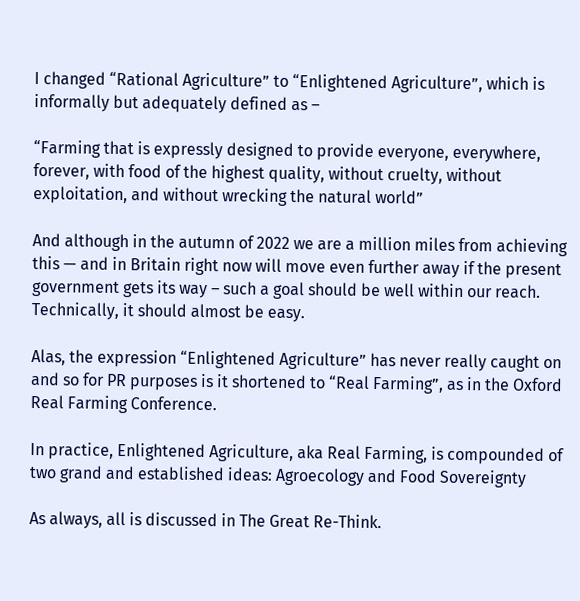I changed “Rational Agriculture” to “Enlightened Agriculture”, which is informally but adequately defined as –

“Farming that is expressly designed to provide everyone, everywhere, forever, with food of the highest quality, without cruelty, without exploitation, and without wrecking the natural world”

And although in the autumn of 2022 we are a million miles from achieving this — and in Britain right now will move even further away if the present government gets its way – such a goal should be well within our reach. Technically, it should almost be easy.

Alas, the expression “Enlightened Agriculture” has never really caught on and so for PR purposes is it shortened to “Real Farming”, as in the Oxford Real Farming Conference.

In practice, Enlightened Agriculture, aka Real Farming, is compounded of two grand and established ideas: Agroecology and Food Sovereignty

As always, all is discussed in The Great Re-Think.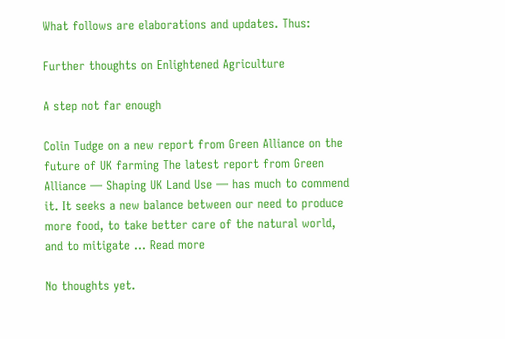What follows are elaborations and updates. Thus:

Further thoughts on Enlightened Agriculture

A step not far enough

Colin Tudge on a new report from Green Alliance on the future of UK farming The latest report from Green Alliance — Shaping UK Land Use — has much to commend it. It seeks a new balance between our need to produce more food, to take better care of the natural world, and to mitigate … Read more

No thoughts yet.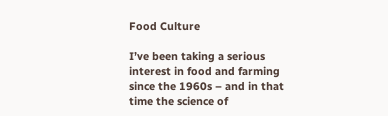Food Culture

I’ve been taking a serious interest in food and farming since the 1960s – and in that time the science of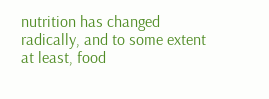nutrition has changed radically, and to some extent at least, food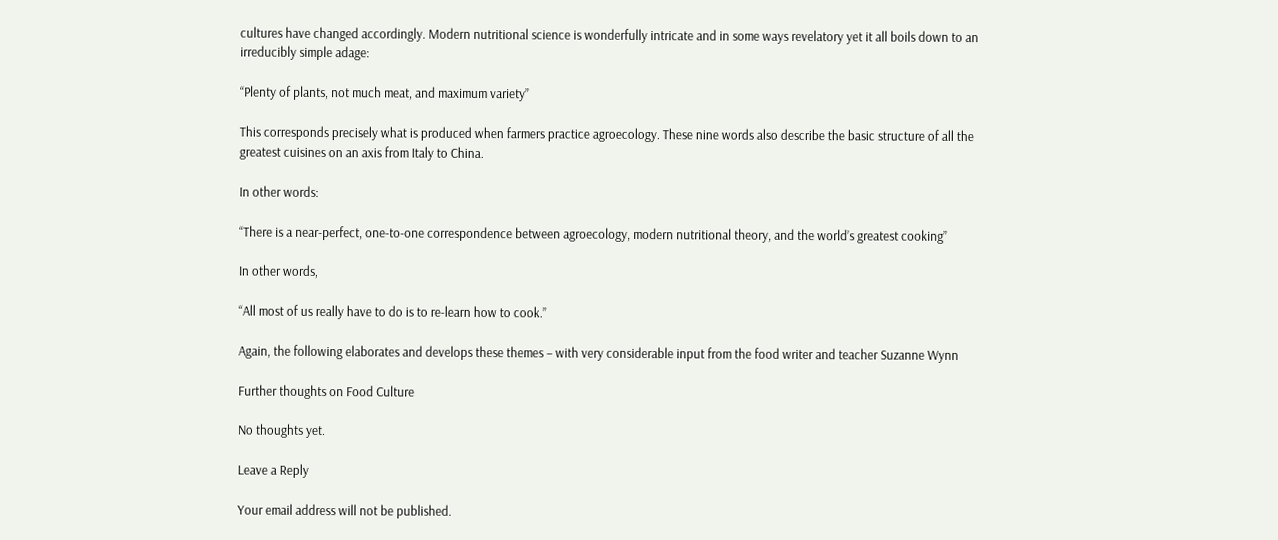cultures have changed accordingly. Modern nutritional science is wonderfully intricate and in some ways revelatory yet it all boils down to an irreducibly simple adage:

“Plenty of plants, not much meat, and maximum variety”

This corresponds precisely what is produced when farmers practice agroecology. These nine words also describe the basic structure of all the greatest cuisines on an axis from Italy to China.

In other words:

“There is a near-perfect, one-to-one correspondence between agroecology, modern nutritional theory, and the world’s greatest cooking”

In other words,

“All most of us really have to do is to re-learn how to cook.”

Again, the following elaborates and develops these themes – with very considerable input from the food writer and teacher Suzanne Wynn

Further thoughts on Food Culture

No thoughts yet.

Leave a Reply

Your email address will not be published.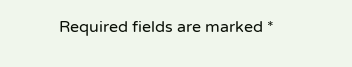Required fields are marked *